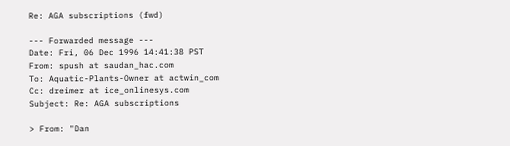Re: AGA subscriptions (fwd)

--- Forwarded message ---
Date: Fri, 06 Dec 1996 14:41:38 PST
From: spush at saudan_hac.com
To: Aquatic-Plants-Owner at actwin_com
Cc: dreimer at ice_onlinesys.com
Subject: Re: AGA subscriptions

> From: "Dan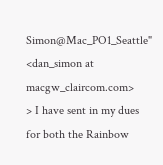Simon@Mac_PO1_Seattle" <dan_simon at macgw_claircom.com>
> I have sent in my dues for both the Rainbow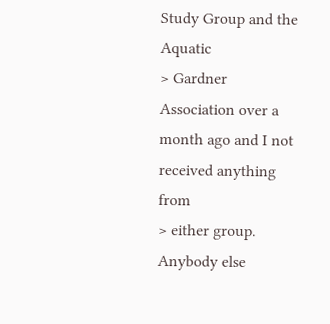Study Group and the Aquatic
> Gardner Association over a month ago and I not received anything from
> either group.  Anybody else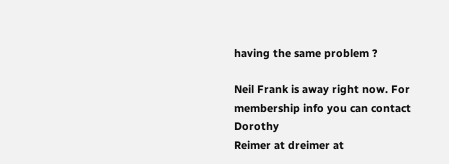having the same problem ?

Neil Frank is away right now. For membership info you can contact Dorothy
Reimer at dreimer at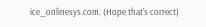ice_onlinesys.com. (Hope that's correct)